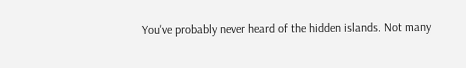You've probably never heard of the hidden islands. Not many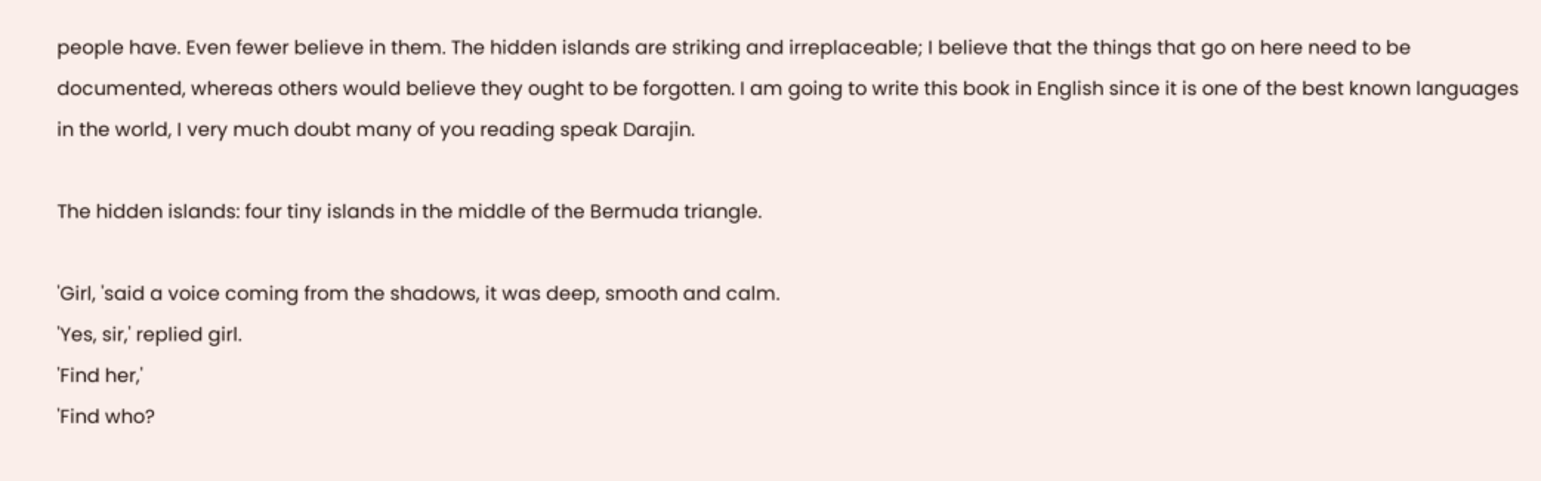people have. Even fewer believe in them. The hidden islands are striking and irreplaceable; I believe that the things that go on here need to be documented, whereas others would believe they ought to be forgotten. I am going to write this book in English since it is one of the best known languages in the world, I very much doubt many of you reading speak Darajin.

The hidden islands: four tiny islands in the middle of the Bermuda triangle.

'Girl, 'said a voice coming from the shadows, it was deep, smooth and calm.
'Yes, sir,' replied girl.
'Find her,'
'Find who?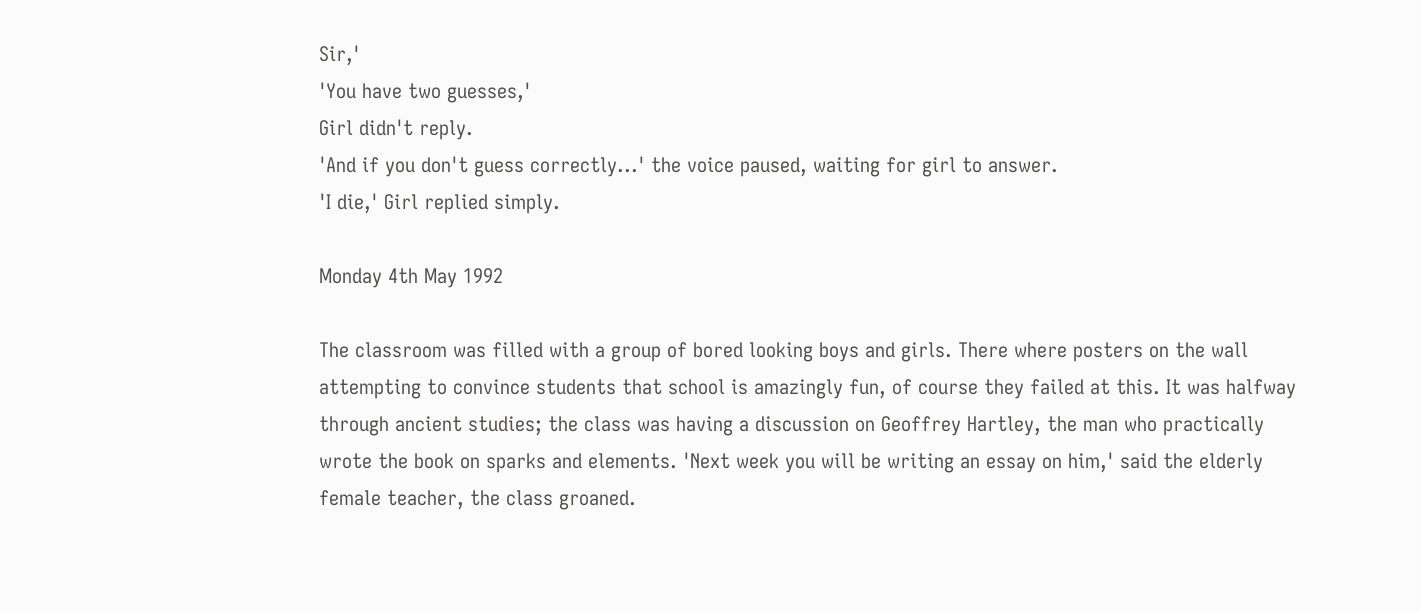Sir,'
'You have two guesses,'
Girl didn't reply.
'And if you don't guess correctly...' the voice paused, waiting for girl to answer.
'I die,' Girl replied simply.

Monday 4th May 1992

The classroom was filled with a group of bored looking boys and girls. There where posters on the wall attempting to convince students that school is amazingly fun, of course they failed at this. It was halfway through ancient studies; the class was having a discussion on Geoffrey Hartley, the man who practically wrote the book on sparks and elements. 'Next week you will be writing an essay on him,' said the elderly female teacher, the class groaned.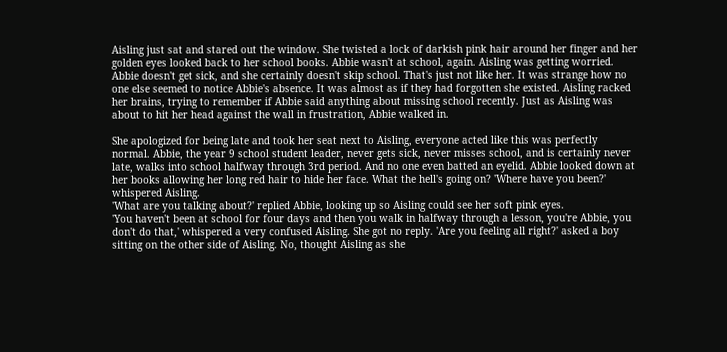Aisling just sat and stared out the window. She twisted a lock of darkish pink hair around her finger and her golden eyes looked back to her school books. Abbie wasn't at school, again. Aisling was getting worried. Abbie doesn't get sick, and she certainly doesn't skip school. That's just not like her. It was strange how no one else seemed to notice Abbie's absence. It was almost as if they had forgotten she existed. Aisling racked her brains, trying to remember if Abbie said anything about missing school recently. Just as Aisling was about to hit her head against the wall in frustration, Abbie walked in.

She apologized for being late and took her seat next to Aisling, everyone acted like this was perfectly normal. Abbie, the year 9 school student leader, never gets sick, never misses school, and is certainly never late, walks into school halfway through 3rd period. And no one even batted an eyelid. Abbie looked down at her books allowing her long red hair to hide her face. What the hell's going on? 'Where have you been?' whispered Aisling.
'What are you talking about?' replied Abbie, looking up so Aisling could see her soft pink eyes.
'You haven't been at school for four days and then you walk in halfway through a lesson, you're Abbie, you don't do that,' whispered a very confused Aisling. She got no reply. 'Are you feeling all right?' asked a boy sitting on the other side of Aisling. No, thought Aisling as she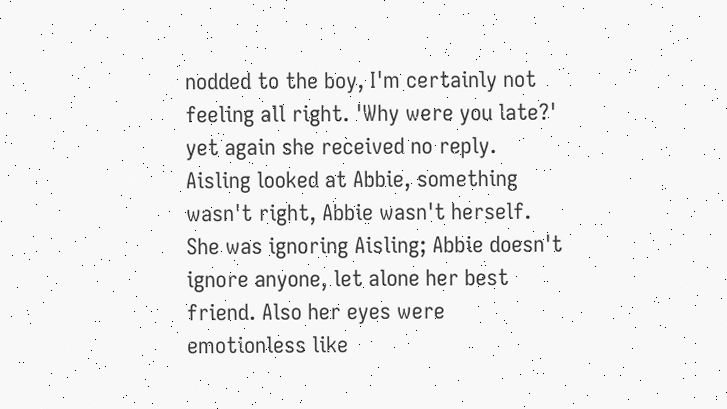nodded to the boy, I'm certainly not feeling all right. 'Why were you late?' yet again she received no reply. Aisling looked at Abbie, something wasn't right, Abbie wasn't herself. She was ignoring Aisling; Abbie doesn't ignore anyone, let alone her best friend. Also her eyes were emotionless like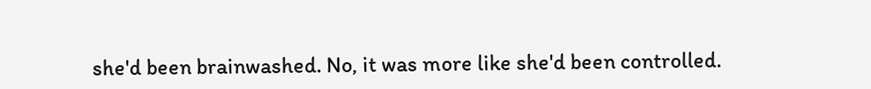she'd been brainwashed. No, it was more like she'd been controlled.